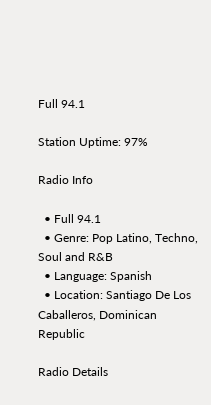Full 94.1

Station Uptime: 97%

Radio Info

  • Full 94.1
  • Genre: Pop Latino, Techno, Soul and R&B
  • Language: Spanish
  • Location: Santiago De Los Caballeros, Dominican Republic

Radio Details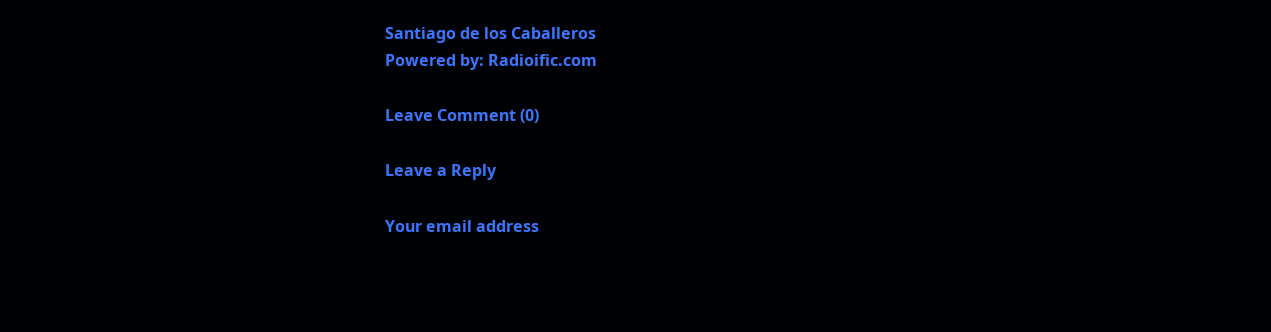Santiago de los Caballeros
Powered by: Radioific.com

Leave Comment (0)

Leave a Reply

Your email address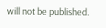will not be published.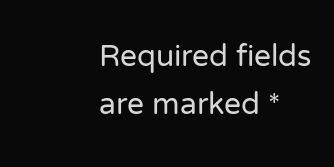Required fields are marked *